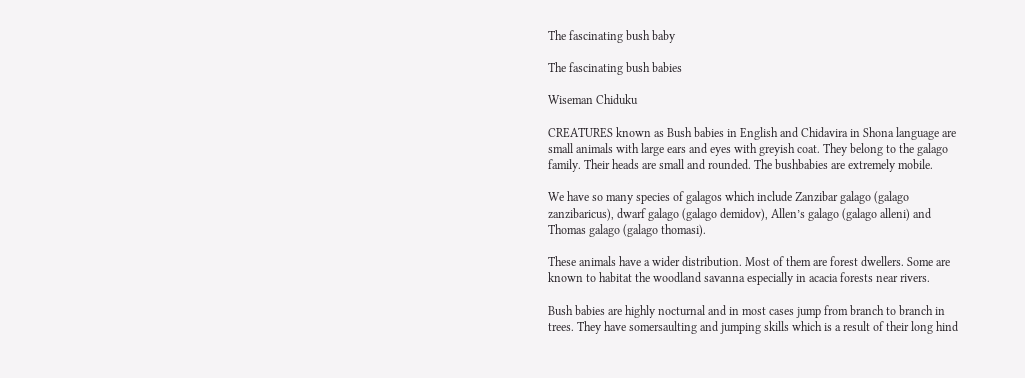The fascinating bush baby

The fascinating bush babies

Wiseman Chiduku

CREATURES known as Bush babies in English and Chidavira in Shona language are small animals with large ears and eyes with greyish coat. They belong to the galago family. Their heads are small and rounded. The bushbabies are extremely mobile.

We have so many species of galagos which include Zanzibar galago (galago zanzibaricus), dwarf galago (galago demidov), Allen’s galago (galago alleni) and Thomas galago (galago thomasi).

These animals have a wider distribution. Most of them are forest dwellers. Some are known to habitat the woodland savanna especially in acacia forests near rivers.

Bush babies are highly nocturnal and in most cases jump from branch to branch in trees. They have somersaulting and jumping skills which is a result of their long hind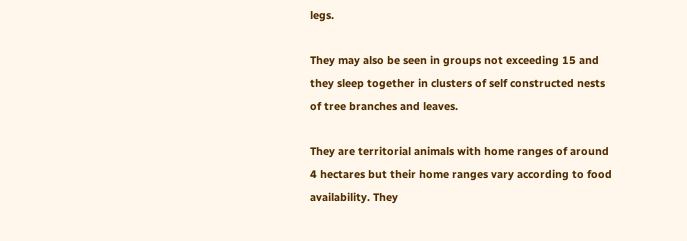legs.

They may also be seen in groups not exceeding 15 and they sleep together in clusters of self constructed nests of tree branches and leaves.

They are territorial animals with home ranges of around 4 hectares but their home ranges vary according to food availability. They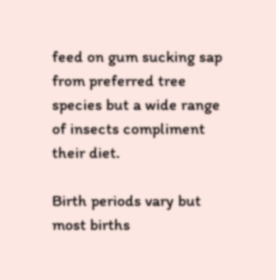feed on gum sucking sap from preferred tree species but a wide range of insects compliment their diet.

Birth periods vary but most births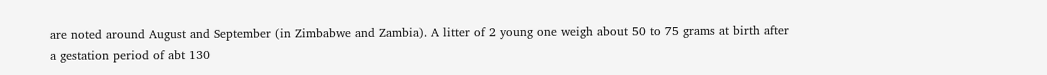are noted around August and September (in Zimbabwe and Zambia). A litter of 2 young one weigh about 50 to 75 grams at birth after a gestation period of abt 130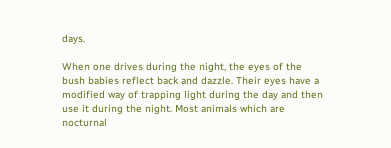days.

When one drives during the night, the eyes of the bush babies reflect back and dazzle. Their eyes have a modified way of trapping light during the day and then use it during the night. Most animals which are nocturnal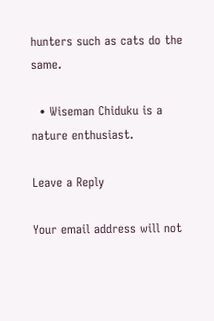hunters such as cats do the same.

  • Wiseman Chiduku is a nature enthusiast.

Leave a Reply

Your email address will not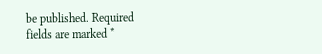be published. Required fields are marked *